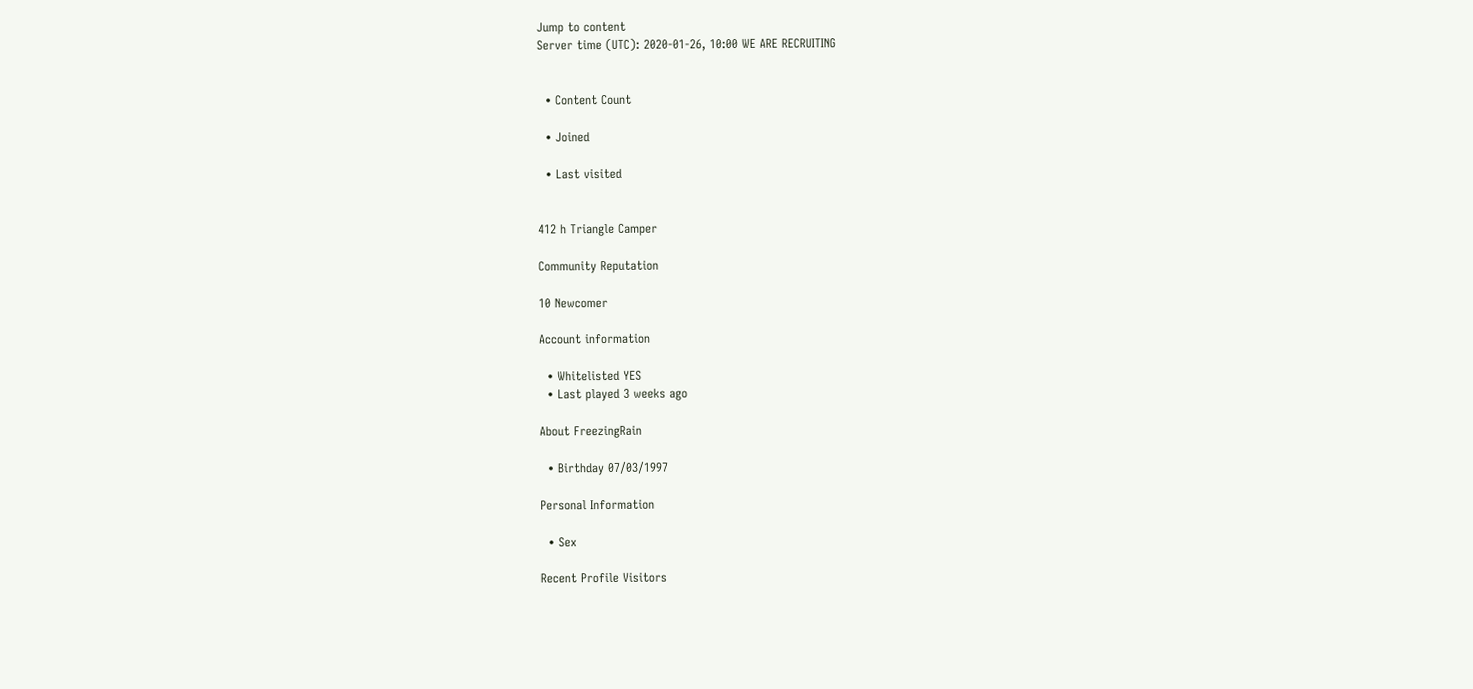Jump to content
Server time (UTC): 2020-01-26, 10:00 WE ARE RECRUITING


  • Content Count

  • Joined

  • Last visited


412 h Triangle Camper

Community Reputation

10 Newcomer

Account information

  • Whitelisted YES
  • Last played 3 weeks ago

About FreezingRain

  • Birthday 07/03/1997

Personal Information

  • Sex

Recent Profile Visitors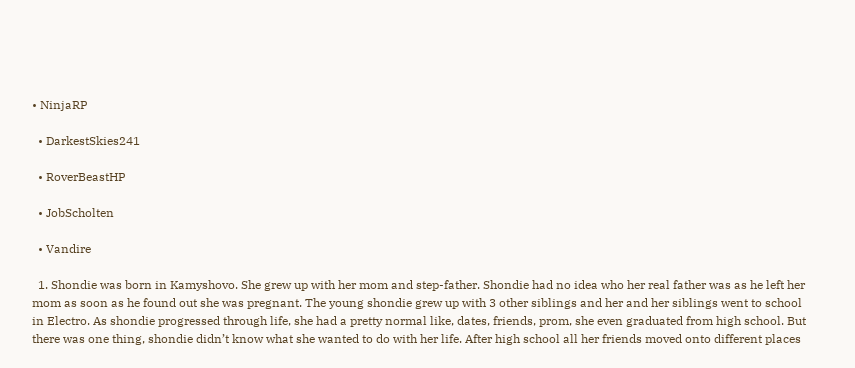• NinjaRP

  • DarkestSkies241

  • RoverBeastHP

  • JobScholten

  • Vandire

  1. Shondie was born in Kamyshovo. She grew up with her mom and step-father. Shondie had no idea who her real father was as he left her mom as soon as he found out she was pregnant. The young shondie grew up with 3 other siblings and her and her siblings went to school in Electro. As shondie progressed through life, she had a pretty normal like, dates, friends, prom, she even graduated from high school. But there was one thing, shondie didn’t know what she wanted to do with her life. After high school all her friends moved onto different places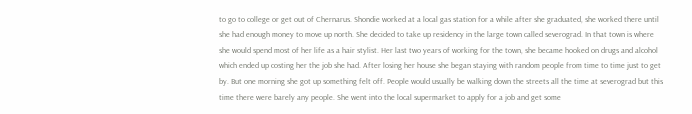to go to college or get out of Chernarus. Shondie worked at a local gas station for a while after she graduated, she worked there until she had enough money to move up north. She decided to take up residency in the large town called severograd. In that town is where she would spend most of her life as a hair stylist. Her last two years of working for the town, she became hooked on drugs and alcohol which ended up costing her the job she had. After losing her house she began staying with random people from time to time just to get by. But one morning she got up something felt off. People would usually be walking down the streets all the time at severograd but this time there were barely any people. She went into the local supermarket to apply for a job and get some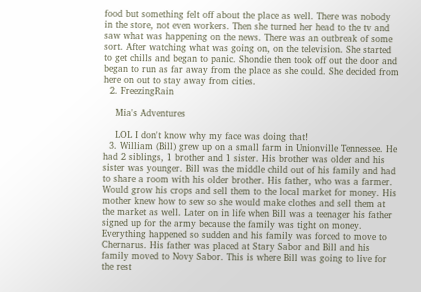food but something felt off about the place as well. There was nobody in the store, not even workers. Then she turned her head to the tv and saw what was happening on the news. There was an outbreak of some sort. After watching what was going on, on the television. She started to get chills and began to panic. Shondie then took off out the door and began to run as far away from the place as she could. She decided from here on out to stay away from cities.
  2. FreezingRain

    Mia's Adventures

    LOL I don't know why my face was doing that!
  3. William (Bill) grew up on a small farm in Unionville Tennessee. He had 2 siblings, 1 brother and 1 sister. His brother was older and his sister was younger. Bill was the middle child out of his family and had to share a room with his older brother. His father, who was a farmer. Would grow his crops and sell them to the local market for money. His mother knew how to sew so she would make clothes and sell them at the market as well. Later on in life when Bill was a teenager his father signed up for the army because the family was tight on money. Everything happened so sudden and his family was forced to move to Chernarus. His father was placed at Stary Sabor and Bill and his family moved to Novy Sabor. This is where Bill was going to live for the rest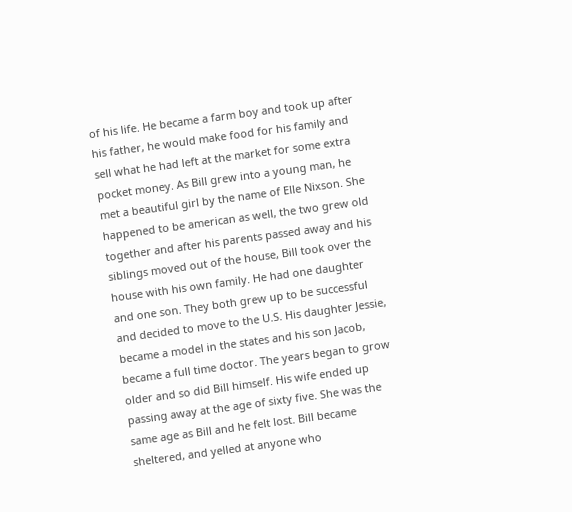of his life. He became a farm boy and took up after his father, he would make food for his family and sell what he had left at the market for some extra pocket money. As Bill grew into a young man, he met a beautiful girl by the name of Elle Nixson. She happened to be american as well, the two grew old together and after his parents passed away and his siblings moved out of the house, Bill took over the house with his own family. He had one daughter and one son. They both grew up to be successful and decided to move to the U.S. His daughter Jessie, became a model in the states and his son Jacob, became a full time doctor. The years began to grow older and so did Bill himself. His wife ended up passing away at the age of sixty five. She was the same age as Bill and he felt lost. Bill became sheltered, and yelled at anyone who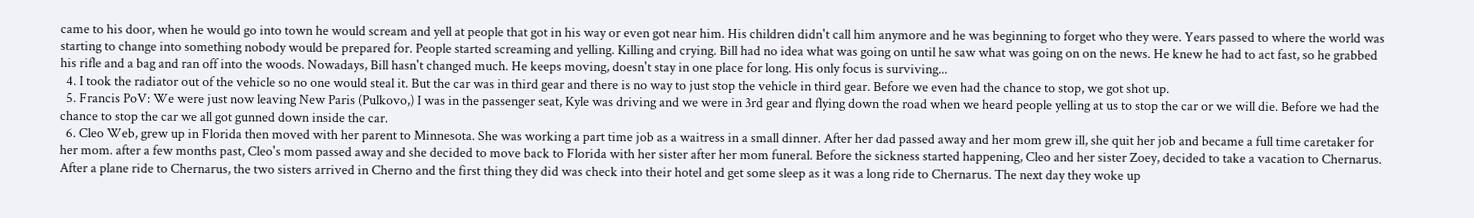came to his door, when he would go into town he would scream and yell at people that got in his way or even got near him. His children didn't call him anymore and he was beginning to forget who they were. Years passed to where the world was starting to change into something nobody would be prepared for. People started screaming and yelling. Killing and crying. Bill had no idea what was going on until he saw what was going on on the news. He knew he had to act fast, so he grabbed his rifle and a bag and ran off into the woods. Nowadays, Bill hasn't changed much. He keeps moving, doesn't stay in one place for long. His only focus is surviving...
  4. I took the radiator out of the vehicle so no one would steal it. But the car was in third gear and there is no way to just stop the vehicle in third gear. Before we even had the chance to stop, we got shot up.
  5. Francis PoV: We were just now leaving New Paris (Pulkovo,) I was in the passenger seat, Kyle was driving and we were in 3rd gear and flying down the road when we heard people yelling at us to stop the car or we will die. Before we had the chance to stop the car we all got gunned down inside the car.
  6. Cleo Web, grew up in Florida then moved with her parent to Minnesota. She was working a part time job as a waitress in a small dinner. After her dad passed away and her mom grew ill, she quit her job and became a full time caretaker for her mom. after a few months past, Cleo's mom passed away and she decided to move back to Florida with her sister after her mom funeral. Before the sickness started happening, Cleo and her sister Zoey, decided to take a vacation to Chernarus. After a plane ride to Chernarus, the two sisters arrived in Cherno and the first thing they did was check into their hotel and get some sleep as it was a long ride to Chernarus. The next day they woke up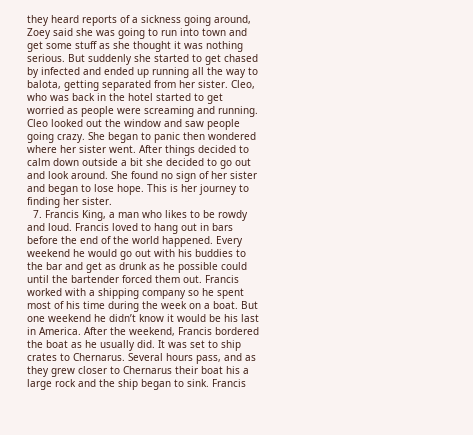they heard reports of a sickness going around, Zoey said she was going to run into town and get some stuff as she thought it was nothing serious. But suddenly she started to get chased by infected and ended up running all the way to balota, getting separated from her sister. Cleo, who was back in the hotel started to get worried as people were screaming and running. Cleo looked out the window and saw people going crazy. She began to panic then wondered where her sister went. After things decided to calm down outside a bit she decided to go out and look around. She found no sign of her sister and began to lose hope. This is her journey to finding her sister.
  7. Francis King, a man who likes to be rowdy and loud. Francis loved to hang out in bars before the end of the world happened. Every weekend he would go out with his buddies to the bar and get as drunk as he possible could until the bartender forced them out. Francis worked with a shipping company so he spent most of his time during the week on a boat. But one weekend he didn’t know it would be his last in America. After the weekend, Francis bordered the boat as he usually did. It was set to ship crates to Chernarus. Several hours pass, and as they grew closer to Chernarus their boat his a large rock and the ship began to sink. Francis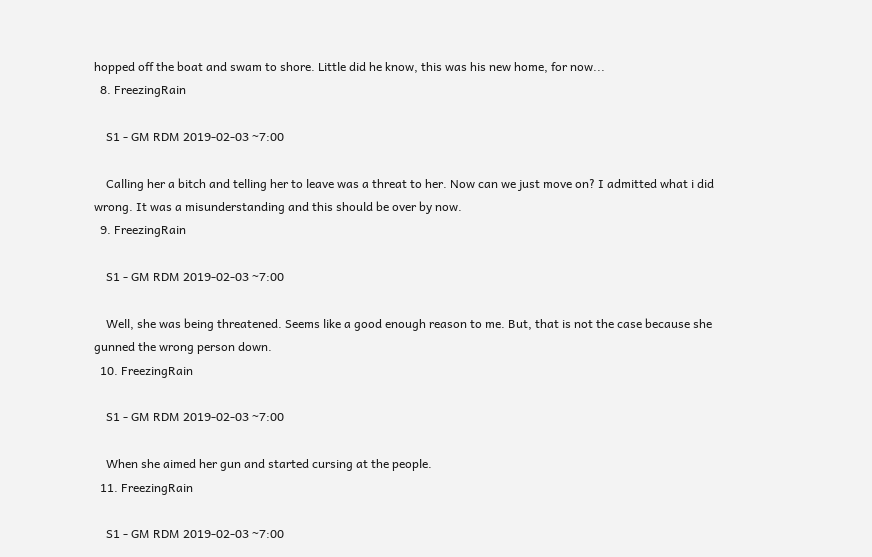hopped off the boat and swam to shore. Little did he know, this was his new home, for now...
  8. FreezingRain

    S1 - GM RDM 2019-02-03 ~7:00

    Calling her a bitch and telling her to leave was a threat to her. Now can we just move on? I admitted what i did wrong. It was a misunderstanding and this should be over by now.
  9. FreezingRain

    S1 - GM RDM 2019-02-03 ~7:00

    Well, she was being threatened. Seems like a good enough reason to me. But, that is not the case because she gunned the wrong person down.
  10. FreezingRain

    S1 - GM RDM 2019-02-03 ~7:00

    When she aimed her gun and started cursing at the people.
  11. FreezingRain

    S1 - GM RDM 2019-02-03 ~7:00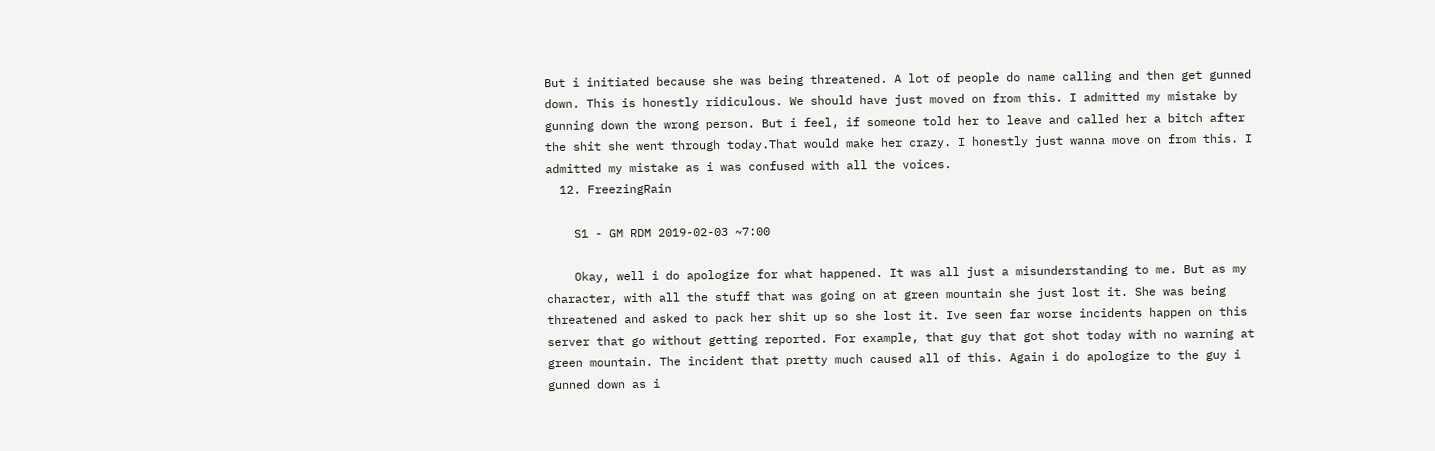But i initiated because she was being threatened. A lot of people do name calling and then get gunned down. This is honestly ridiculous. We should have just moved on from this. I admitted my mistake by gunning down the wrong person. But i feel, if someone told her to leave and called her a bitch after the shit she went through today.That would make her crazy. I honestly just wanna move on from this. I admitted my mistake as i was confused with all the voices.
  12. FreezingRain

    S1 - GM RDM 2019-02-03 ~7:00

    Okay, well i do apologize for what happened. It was all just a misunderstanding to me. But as my character, with all the stuff that was going on at green mountain she just lost it. She was being threatened and asked to pack her shit up so she lost it. Ive seen far worse incidents happen on this server that go without getting reported. For example, that guy that got shot today with no warning at green mountain. The incident that pretty much caused all of this. Again i do apologize to the guy i gunned down as i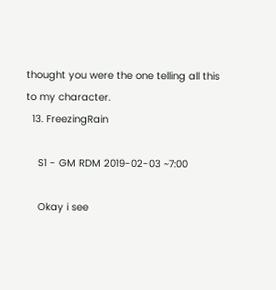thought you were the one telling all this to my character.
  13. FreezingRain

    S1 - GM RDM 2019-02-03 ~7:00

    Okay i see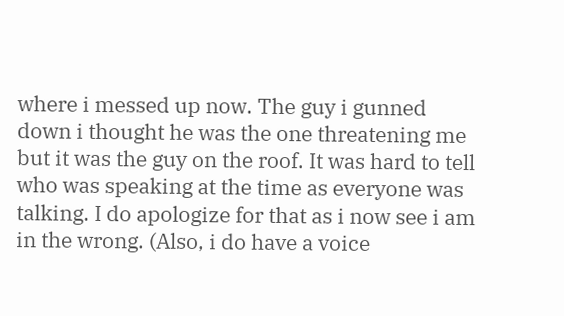where i messed up now. The guy i gunned down i thought he was the one threatening me but it was the guy on the roof. It was hard to tell who was speaking at the time as everyone was talking. I do apologize for that as i now see i am in the wrong. (Also, i do have a voice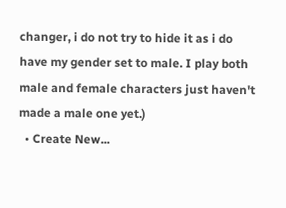changer, i do not try to hide it as i do have my gender set to male. I play both male and female characters just haven't made a male one yet.)
  • Create New...